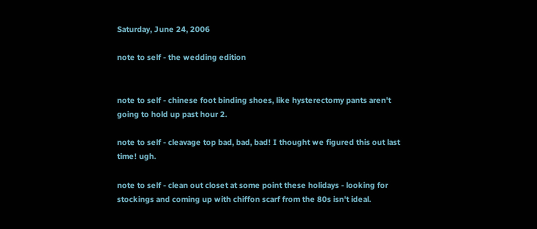Saturday, June 24, 2006

note to self - the wedding edition


note to self - chinese foot binding shoes, like hysterectomy pants aren't going to hold up past hour 2.

note to self - cleavage top bad, bad, bad! I thought we figured this out last time! ugh.

note to self - clean out closet at some point these holidays - looking for stockings and coming up with chiffon scarf from the 80s isn't ideal.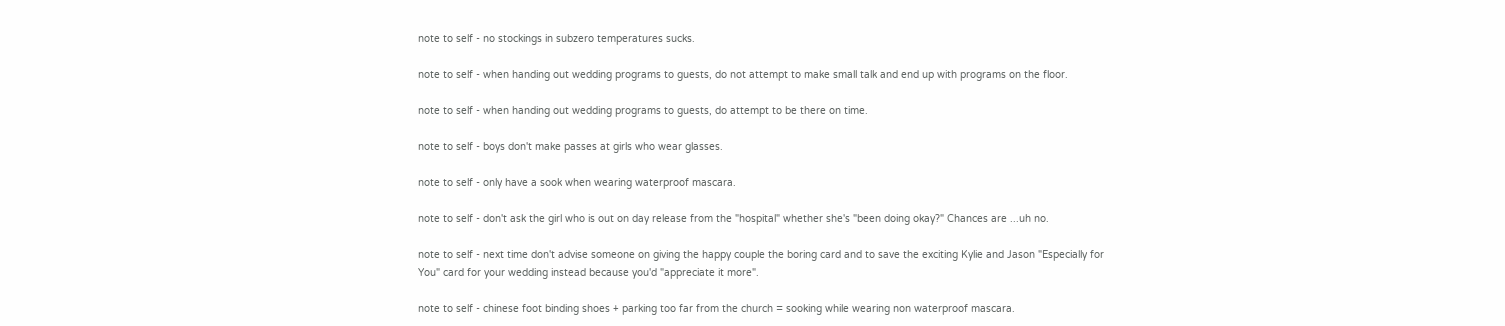note to self - no stockings in subzero temperatures sucks.

note to self - when handing out wedding programs to guests, do not attempt to make small talk and end up with programs on the floor.

note to self - when handing out wedding programs to guests, do attempt to be there on time.

note to self - boys don't make passes at girls who wear glasses.

note to self - only have a sook when wearing waterproof mascara.

note to self - don't ask the girl who is out on day release from the "hospital" whether she's "been doing okay?" Chances are ...uh no.

note to self - next time don't advise someone on giving the happy couple the boring card and to save the exciting Kylie and Jason "Especially for You" card for your wedding instead because you'd "appreciate it more".

note to self - chinese foot binding shoes + parking too far from the church = sooking while wearing non waterproof mascara.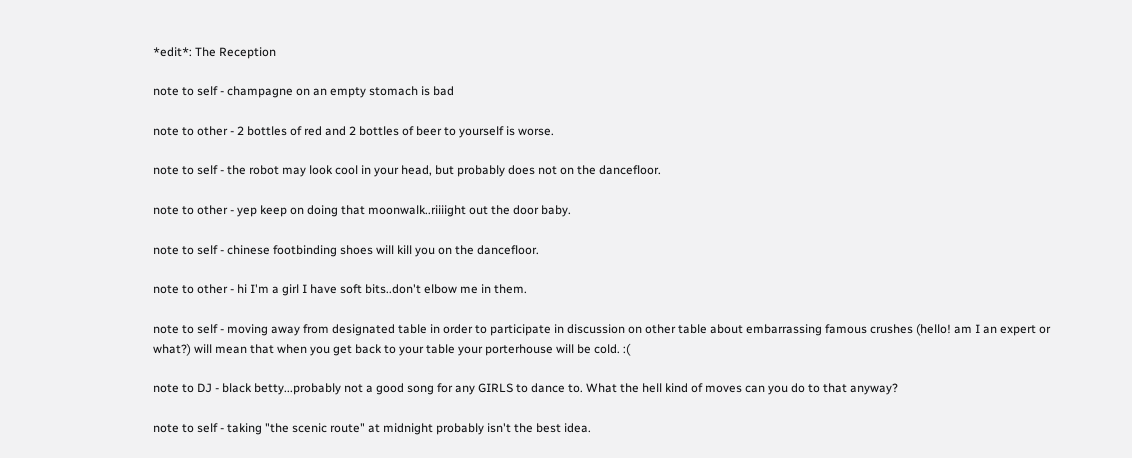*edit*: The Reception

note to self - champagne on an empty stomach is bad

note to other - 2 bottles of red and 2 bottles of beer to yourself is worse.

note to self - the robot may look cool in your head, but probably does not on the dancefloor.

note to other - yep keep on doing that moonwalk..riiiight out the door baby.

note to self - chinese footbinding shoes will kill you on the dancefloor.

note to other - hi I'm a girl I have soft bits..don't elbow me in them.

note to self - moving away from designated table in order to participate in discussion on other table about embarrassing famous crushes (hello! am I an expert or what?) will mean that when you get back to your table your porterhouse will be cold. :(

note to DJ - black betty...probably not a good song for any GIRLS to dance to. What the hell kind of moves can you do to that anyway?

note to self - taking "the scenic route" at midnight probably isn't the best idea.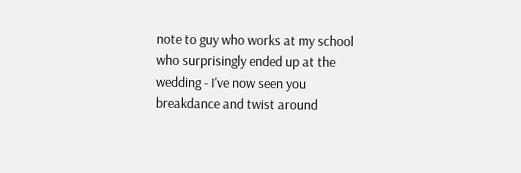note to guy who works at my school who surprisingly ended up at the wedding - I've now seen you breakdance and twist around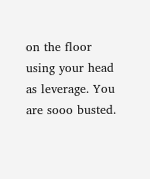on the floor using your head as leverage. You are sooo busted.